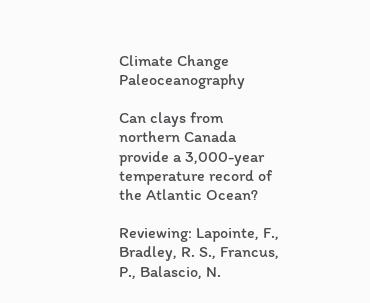Climate Change Paleoceanography

Can clays from northern Canada provide a 3,000-year temperature record of the Atlantic Ocean?

Reviewing: Lapointe, F., Bradley, R. S., Francus, P., Balascio, N.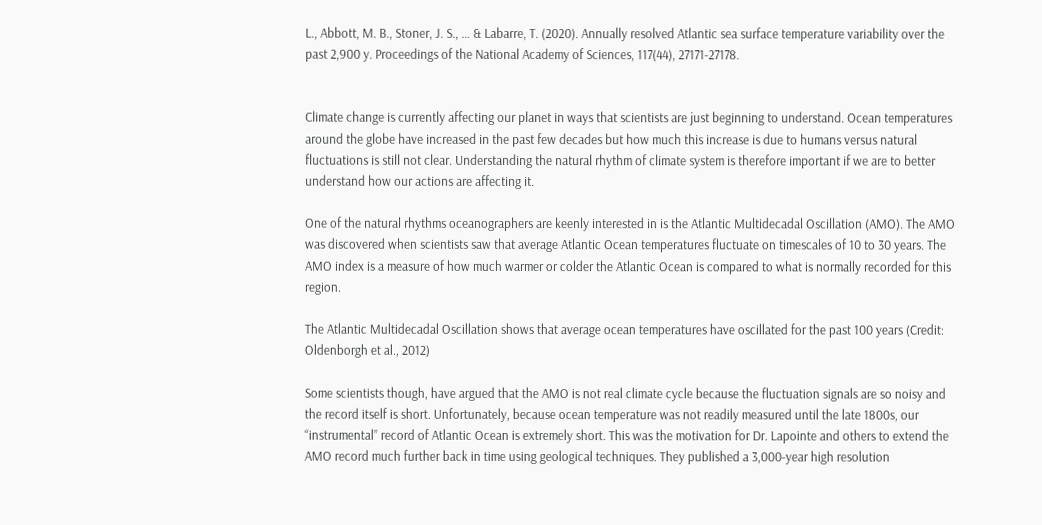L., Abbott, M. B., Stoner, J. S., … & Labarre, T. (2020). Annually resolved Atlantic sea surface temperature variability over the past 2,900 y. Proceedings of the National Academy of Sciences, 117(44), 27171-27178.


Climate change is currently affecting our planet in ways that scientists are just beginning to understand. Ocean temperatures around the globe have increased in the past few decades but how much this increase is due to humans versus natural fluctuations is still not clear. Understanding the natural rhythm of climate system is therefore important if we are to better understand how our actions are affecting it.

One of the natural rhythms oceanographers are keenly interested in is the Atlantic Multidecadal Oscillation (AMO). The AMO was discovered when scientists saw that average Atlantic Ocean temperatures fluctuate on timescales of 10 to 30 years. The AMO index is a measure of how much warmer or colder the Atlantic Ocean is compared to what is normally recorded for this region.

The Atlantic Multidecadal Oscillation shows that average ocean temperatures have oscillated for the past 100 years (Credit: Oldenborgh et al., 2012)

Some scientists though, have argued that the AMO is not real climate cycle because the fluctuation signals are so noisy and the record itself is short. Unfortunately, because ocean temperature was not readily measured until the late 1800s, our “instrumental” record of Atlantic Ocean is extremely short. This was the motivation for Dr. Lapointe and others to extend the AMO record much further back in time using geological techniques. They published a 3,000-year high resolution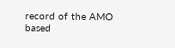record of the AMO based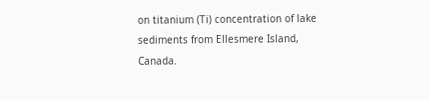on titanium (Ti) concentration of lake sediments from Ellesmere Island, Canada.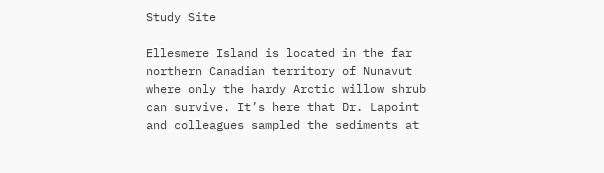Study Site

Ellesmere Island is located in the far northern Canadian territory of Nunavut where only the hardy Arctic willow shrub can survive. It’s here that Dr. Lapoint and colleagues sampled the sediments at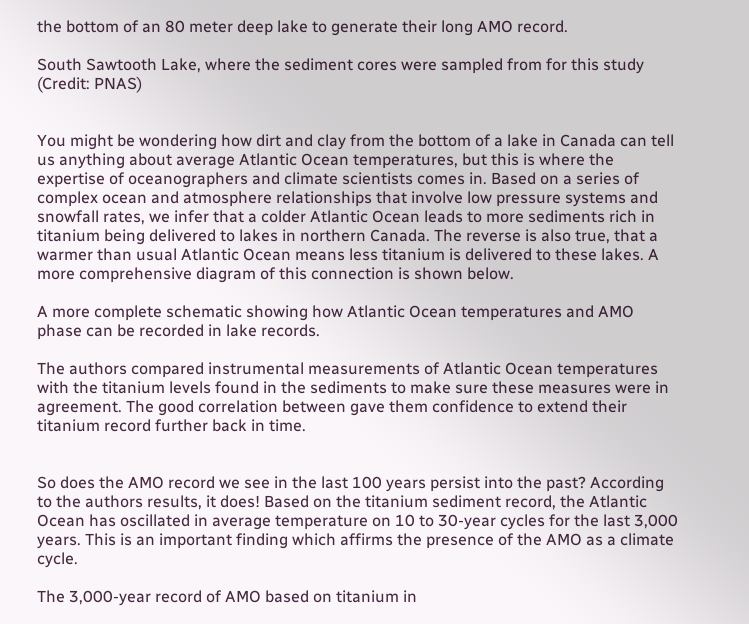the bottom of an 80 meter deep lake to generate their long AMO record.

South Sawtooth Lake, where the sediment cores were sampled from for this study (Credit: PNAS)


You might be wondering how dirt and clay from the bottom of a lake in Canada can tell us anything about average Atlantic Ocean temperatures, but this is where the expertise of oceanographers and climate scientists comes in. Based on a series of complex ocean and atmosphere relationships that involve low pressure systems and snowfall rates, we infer that a colder Atlantic Ocean leads to more sediments rich in titanium being delivered to lakes in northern Canada. The reverse is also true, that a warmer than usual Atlantic Ocean means less titanium is delivered to these lakes. A more comprehensive diagram of this connection is shown below.

A more complete schematic showing how Atlantic Ocean temperatures and AMO phase can be recorded in lake records.

The authors compared instrumental measurements of Atlantic Ocean temperatures with the titanium levels found in the sediments to make sure these measures were in agreement. The good correlation between gave them confidence to extend their titanium record further back in time.


So does the AMO record we see in the last 100 years persist into the past? According to the authors results, it does! Based on the titanium sediment record, the Atlantic Ocean has oscillated in average temperature on 10 to 30-year cycles for the last 3,000 years. This is an important finding which affirms the presence of the AMO as a climate cycle.

The 3,000-year record of AMO based on titanium in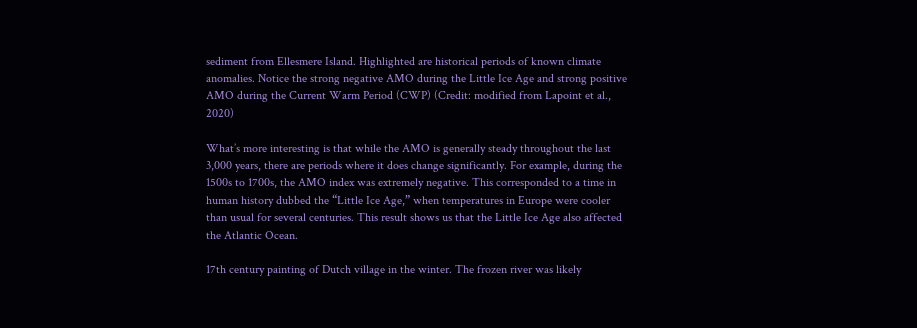sediment from Ellesmere Island. Highlighted are historical periods of known climate anomalies. Notice the strong negative AMO during the Little Ice Age and strong positive AMO during the Current Warm Period (CWP) (Credit: modified from Lapoint et al., 2020)

What’s more interesting is that while the AMO is generally steady throughout the last 3,000 years, there are periods where it does change significantly. For example, during the 1500s to 1700s, the AMO index was extremely negative. This corresponded to a time in human history dubbed the “Little Ice Age,” when temperatures in Europe were cooler than usual for several centuries. This result shows us that the Little Ice Age also affected the Atlantic Ocean.

17th century painting of Dutch village in the winter. The frozen river was likely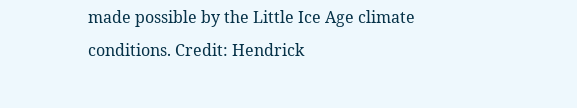made possible by the Little Ice Age climate conditions. Credit: Hendrick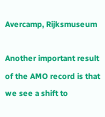Avercamp, Rijksmuseum

Another important result of the AMO record is that we see a shift to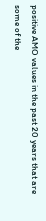positive AMO values in the past 20 years that are some of the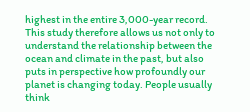highest in the entire 3,000-year record. This study therefore allows us not only to understand the relationship between the ocean and climate in the past, but also puts in perspective how profoundly our planet is changing today. People usually think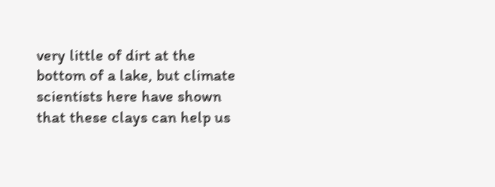very little of dirt at the bottom of a lake, but climate scientists here have shown that these clays can help us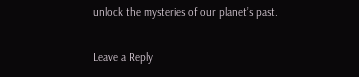unlock the mysteries of our planet’s past.

Leave a Reply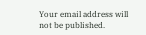Your email address will not be published.